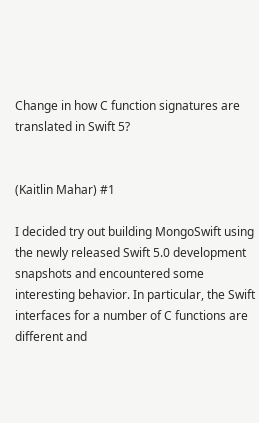Change in how C function signatures are translated in Swift 5?


(Kaitlin Mahar) #1

I decided try out building MongoSwift using the newly released Swift 5.0 development snapshots and encountered some interesting behavior. In particular, the Swift interfaces for a number of C functions are different and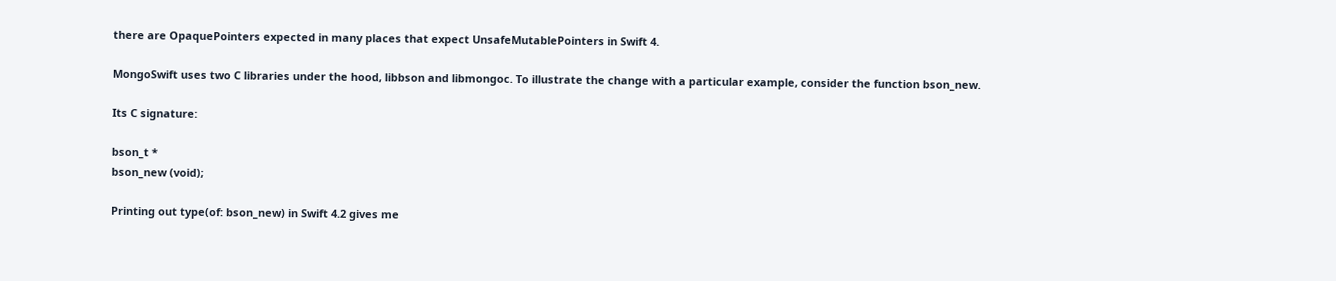there are OpaquePointers expected in many places that expect UnsafeMutablePointers in Swift 4.

MongoSwift uses two C libraries under the hood, libbson and libmongoc. To illustrate the change with a particular example, consider the function bson_new.

Its C signature:

bson_t *
bson_new (void);

Printing out type(of: bson_new) in Swift 4.2 gives me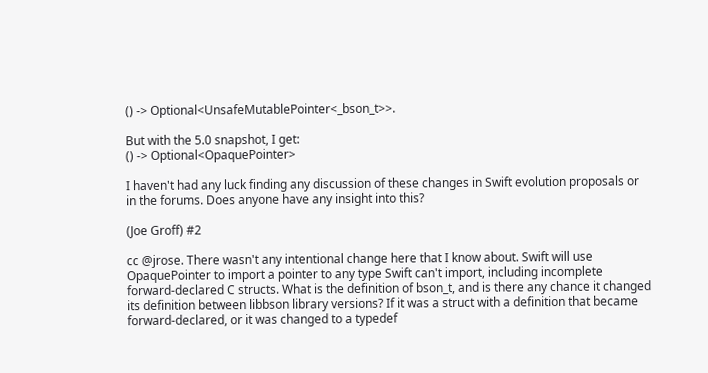() -> Optional<UnsafeMutablePointer<_bson_t>>.

But with the 5.0 snapshot, I get:
() -> Optional<OpaquePointer>

I haven't had any luck finding any discussion of these changes in Swift evolution proposals or in the forums. Does anyone have any insight into this?

(Joe Groff) #2

cc @jrose. There wasn't any intentional change here that I know about. Swift will use OpaquePointer to import a pointer to any type Swift can't import, including incomplete forward-declared C structs. What is the definition of bson_t, and is there any chance it changed its definition between libbson library versions? If it was a struct with a definition that became forward-declared, or it was changed to a typedef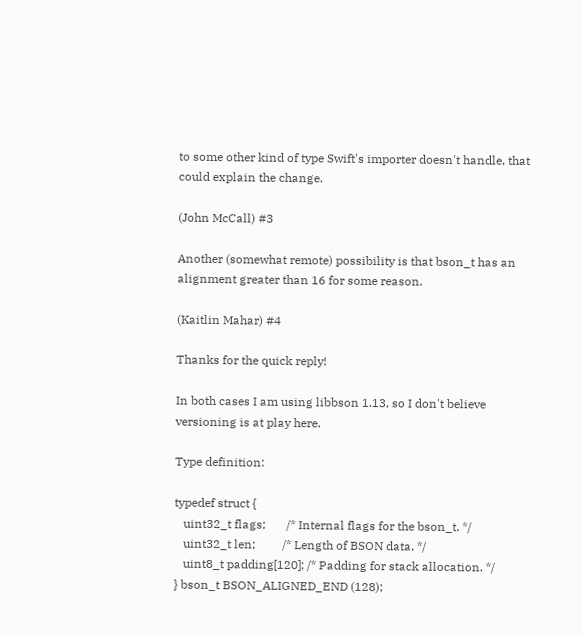to some other kind of type Swift's importer doesn't handle, that could explain the change.

(John McCall) #3

Another (somewhat remote) possibility is that bson_t has an alignment greater than 16 for some reason.

(Kaitlin Mahar) #4

Thanks for the quick reply!

In both cases I am using libbson 1.13, so I don't believe versioning is at play here.

Type definition:

typedef struct {
   uint32_t flags;       /* Internal flags for the bson_t. */
   uint32_t len;         /* Length of BSON data. */
   uint8_t padding[120]; /* Padding for stack allocation. */
} bson_t BSON_ALIGNED_END (128);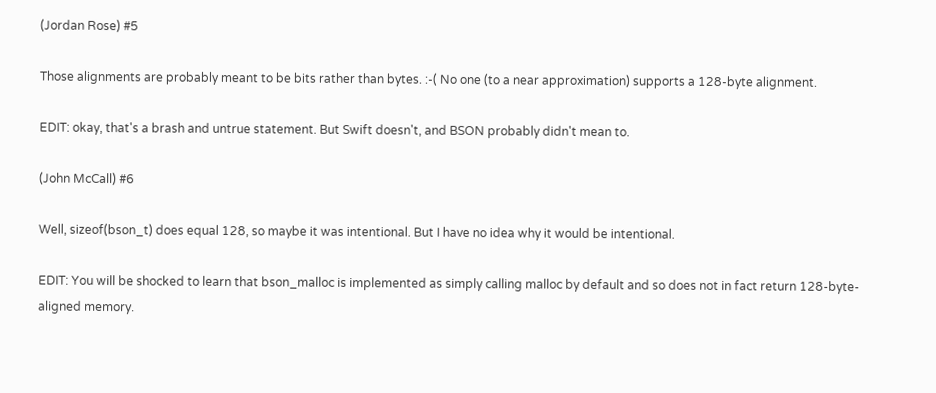(Jordan Rose) #5

Those alignments are probably meant to be bits rather than bytes. :-( No one (to a near approximation) supports a 128-byte alignment.

EDIT: okay, that's a brash and untrue statement. But Swift doesn't, and BSON probably didn't mean to.

(John McCall) #6

Well, sizeof(bson_t) does equal 128, so maybe it was intentional. But I have no idea why it would be intentional.

EDIT: You will be shocked to learn that bson_malloc is implemented as simply calling malloc by default and so does not in fact return 128-byte-aligned memory.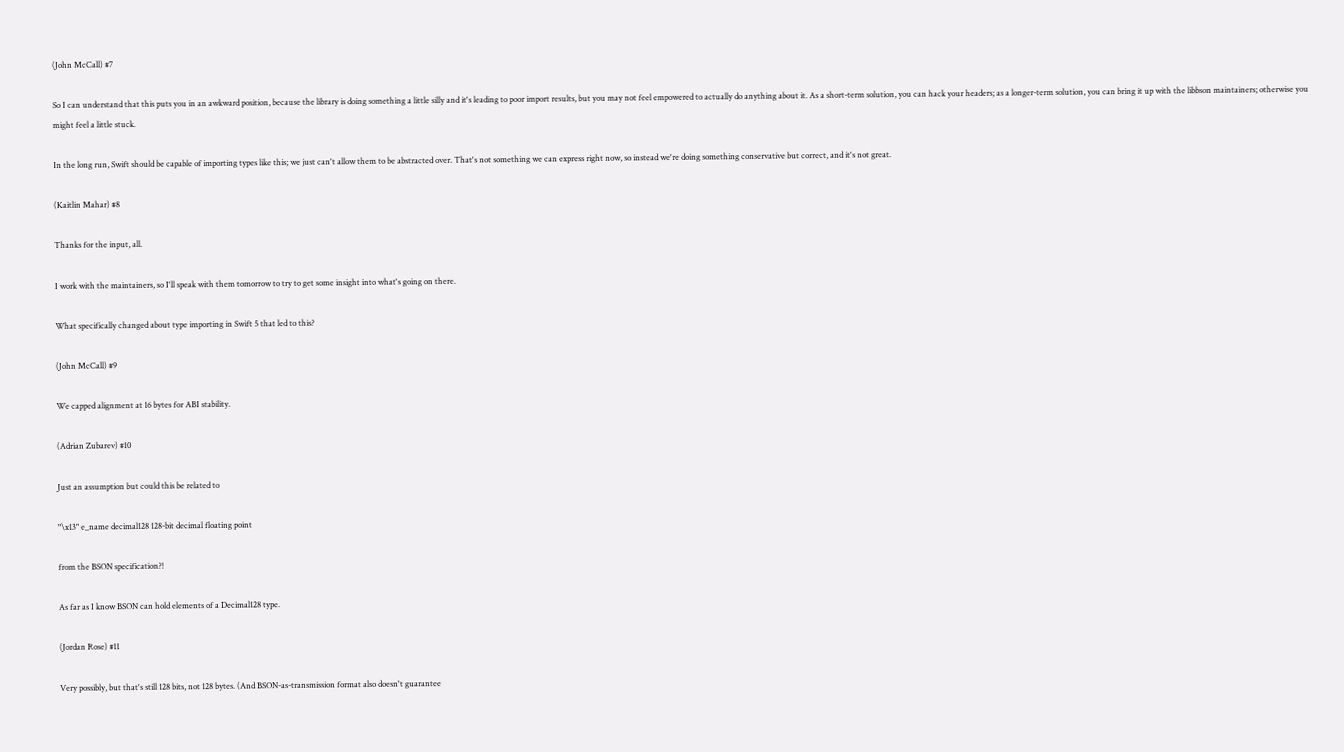(John McCall) #7

So I can understand that this puts you in an awkward position, because the library is doing something a little silly and it's leading to poor import results, but you may not feel empowered to actually do anything about it. As a short-term solution, you can hack your headers; as a longer-term solution, you can bring it up with the libbson maintainers; otherwise you might feel a little stuck.

In the long run, Swift should be capable of importing types like this; we just can't allow them to be abstracted over. That's not something we can express right now, so instead we're doing something conservative but correct, and it's not great.

(Kaitlin Mahar) #8

Thanks for the input, all.

I work with the maintainers, so I'll speak with them tomorrow to try to get some insight into what's going on there.

What specifically changed about type importing in Swift 5 that led to this?

(John McCall) #9

We capped alignment at 16 bytes for ABI stability.

(Adrian Zubarev) #10

Just an assumption but could this be related to

"\x13" e_name decimal128 128-bit decimal floating point

from the BSON specification?!

As far as I know BSON can hold elements of a Decimal128 type.

(Jordan Rose) #11

Very possibly, but that's still 128 bits, not 128 bytes. (And BSON-as-transmission format also doesn't guarantee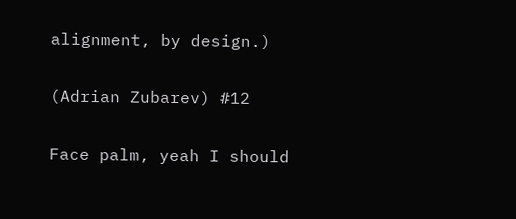alignment, by design.)

(Adrian Zubarev) #12

Face palm, yeah I should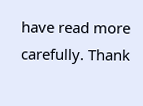have read more carefully. Thank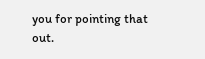you for pointing that out.